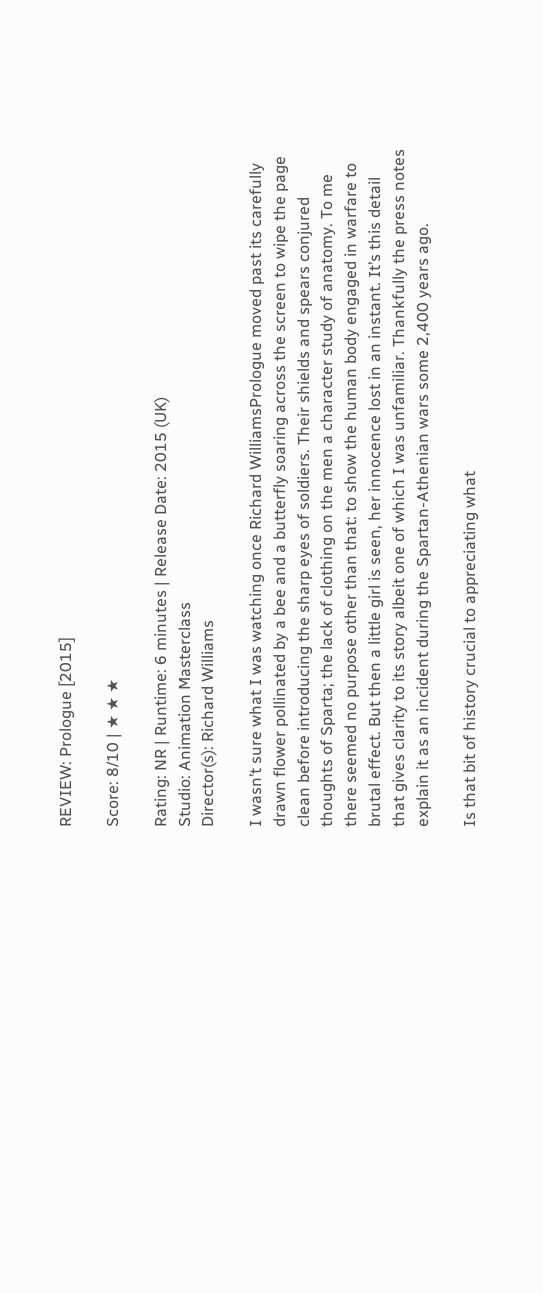REVIEW: Prologue [2015]

Score: 8/10 | ★ ★ ★

Rating: NR | Runtime: 6 minutes | Release Date: 2015 (UK)
Studio: Animation Masterclass
Director(s): Richard Williams

I wasn’t sure what I was watching once Richard WilliamsPrologue moved past its carefully drawn flower pollinated by a bee and a butterfly soaring across the screen to wipe the page clean before introducing the sharp eyes of soldiers. Their shields and spears conjured thoughts of Sparta; the lack of clothing on the men a character study of anatomy. To me there seemed no purpose other than that: to show the human body engaged in warfare to brutal effect. But then a little girl is seen, her innocence lost in an instant. It’s this detail that gives clarity to its story albeit one of which I was unfamiliar. Thankfully the press notes explain it as an incident during the Spartan-Athenian wars some 2,400 years ago.

Is that bit of history crucial to appreciating what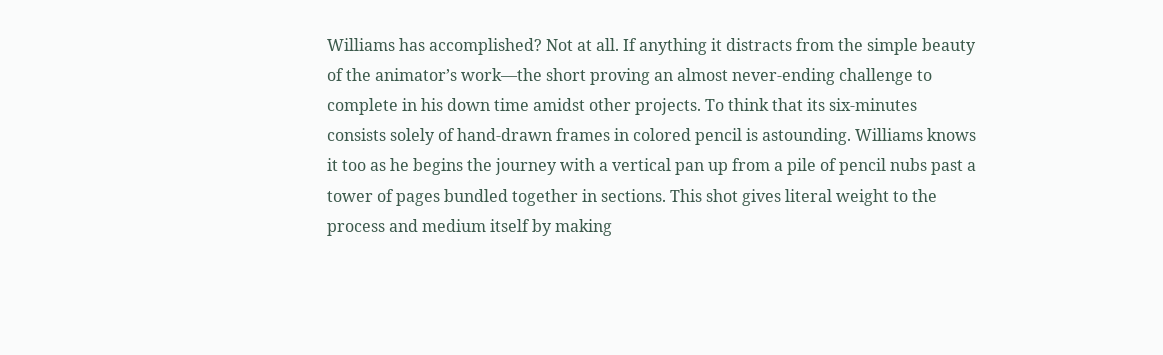Williams has accomplished? Not at all. If anything it distracts from the simple beauty of the animator’s work—the short proving an almost never-ending challenge to complete in his down time amidst other projects. To think that its six-minutes consists solely of hand-drawn frames in colored pencil is astounding. Williams knows it too as he begins the journey with a vertical pan up from a pile of pencil nubs past a tower of pages bundled together in sections. This shot gives literal weight to the process and medium itself by making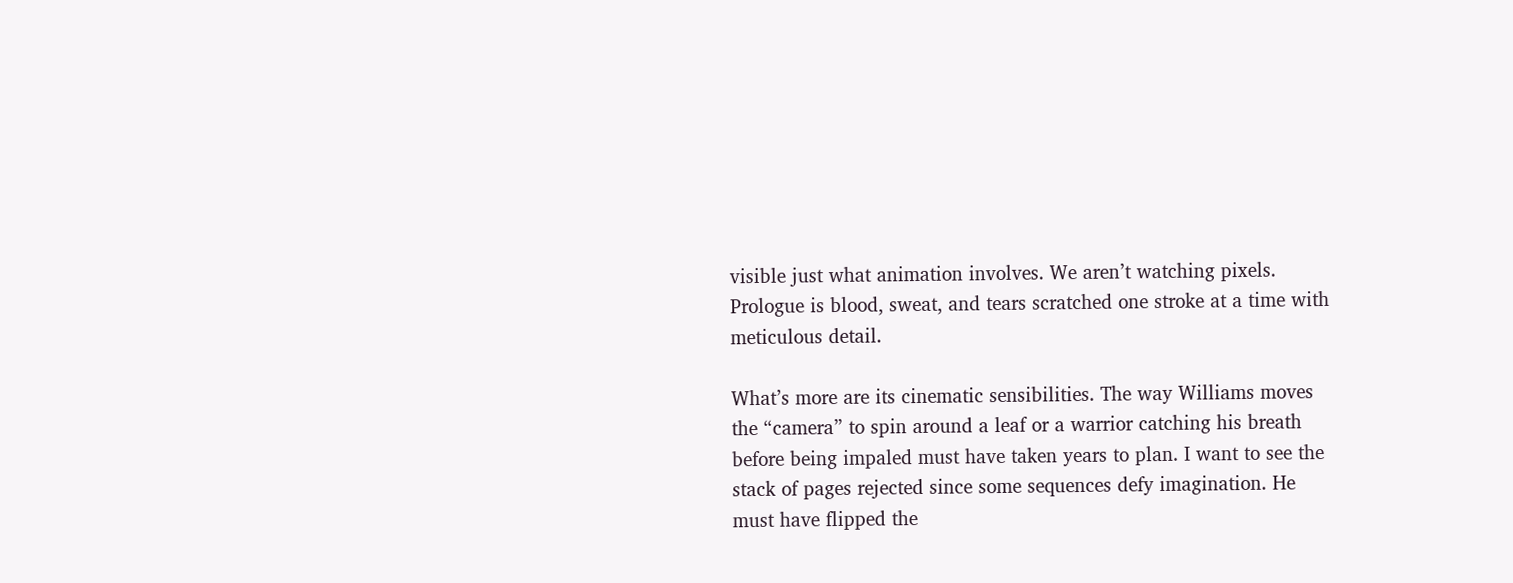visible just what animation involves. We aren’t watching pixels. Prologue is blood, sweat, and tears scratched one stroke at a time with meticulous detail.

What’s more are its cinematic sensibilities. The way Williams moves the “camera” to spin around a leaf or a warrior catching his breath before being impaled must have taken years to plan. I want to see the stack of pages rejected since some sequences defy imagination. He must have flipped the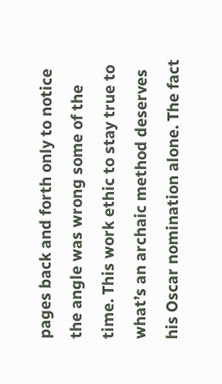pages back and forth only to notice the angle was wrong some of the time. This work ethic to stay true to what’s an archaic method deserves his Oscar nomination alone. The fact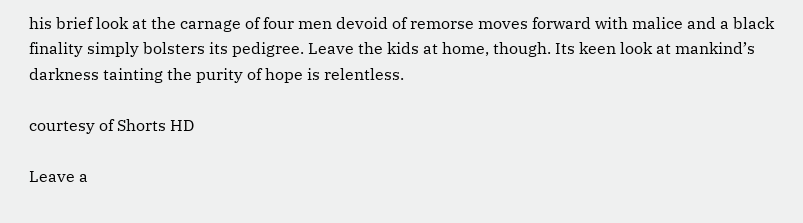his brief look at the carnage of four men devoid of remorse moves forward with malice and a black finality simply bolsters its pedigree. Leave the kids at home, though. Its keen look at mankind’s darkness tainting the purity of hope is relentless.

courtesy of Shorts HD

Leave a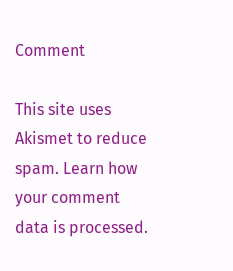Comment

This site uses Akismet to reduce spam. Learn how your comment data is processed.